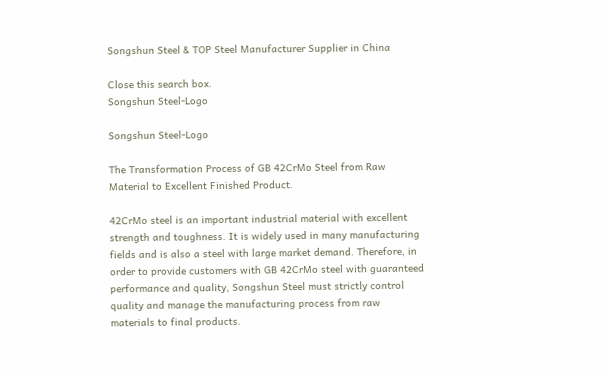Songshun Steel & TOP Steel Manufacturer Supplier in China

Close this search box.
Songshun Steel-Logo

Songshun Steel-Logo

The Transformation Process of GB 42CrMo Steel from Raw Material to Excellent Finished Product.

42CrMo steel is an important industrial material with excellent strength and toughness. It is widely used in many manufacturing fields and is also a steel with large market demand. Therefore, in order to provide customers with GB 42CrMo steel with guaranteed performance and quality, Songshun Steel must strictly control quality and manage the manufacturing process from raw materials to final products.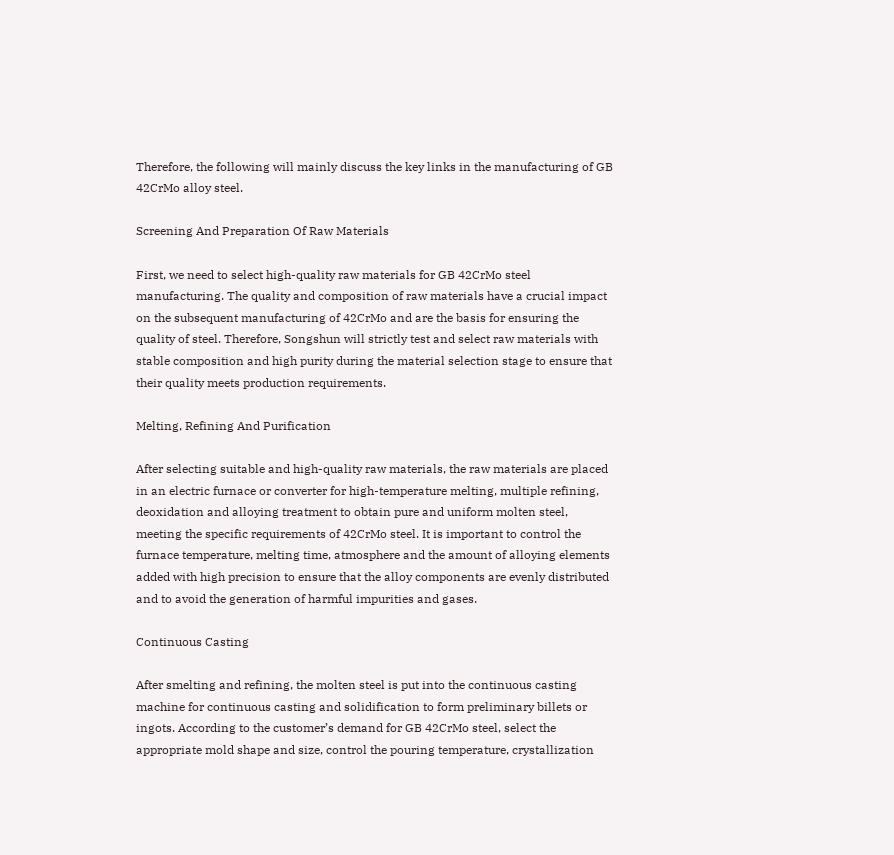Therefore, the following will mainly discuss the key links in the manufacturing of GB 42CrMo alloy steel.

Screening And Preparation Of Raw Materials

First, we need to select high-quality raw materials for GB 42CrMo steel manufacturing. The quality and composition of raw materials have a crucial impact on the subsequent manufacturing of 42CrMo and are the basis for ensuring the quality of steel. Therefore, Songshun will strictly test and select raw materials with stable composition and high purity during the material selection stage to ensure that their quality meets production requirements.

Melting, Refining And Purification

After selecting suitable and high-quality raw materials, the raw materials are placed in an electric furnace or converter for high-temperature melting, multiple refining, deoxidation and alloying treatment to obtain pure and uniform molten steel, meeting the specific requirements of 42CrMo steel. It is important to control the furnace temperature, melting time, atmosphere and the amount of alloying elements added with high precision to ensure that the alloy components are evenly distributed and to avoid the generation of harmful impurities and gases.

Continuous Casting

After smelting and refining, the molten steel is put into the continuous casting machine for continuous casting and solidification to form preliminary billets or ingots. According to the customer’s demand for GB 42CrMo steel, select the appropriate mold shape and size, control the pouring temperature, crystallization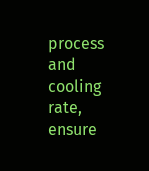process and cooling rate, ensure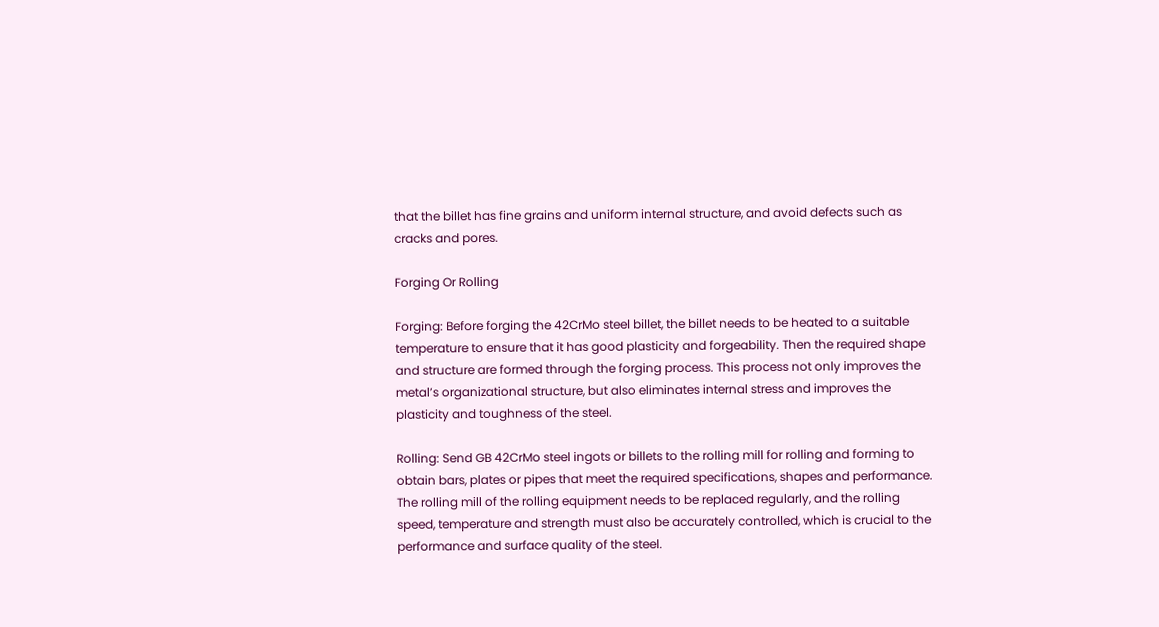that the billet has fine grains and uniform internal structure, and avoid defects such as cracks and pores.

Forging Or Rolling

Forging: Before forging the 42CrMo steel billet, the billet needs to be heated to a suitable temperature to ensure that it has good plasticity and forgeability. Then the required shape and structure are formed through the forging process. This process not only improves the metal’s organizational structure, but also eliminates internal stress and improves the plasticity and toughness of the steel.

Rolling: Send GB 42CrMo steel ingots or billets to the rolling mill for rolling and forming to obtain bars, plates or pipes that meet the required specifications, shapes and performance. The rolling mill of the rolling equipment needs to be replaced regularly, and the rolling speed, temperature and strength must also be accurately controlled, which is crucial to the performance and surface quality of the steel.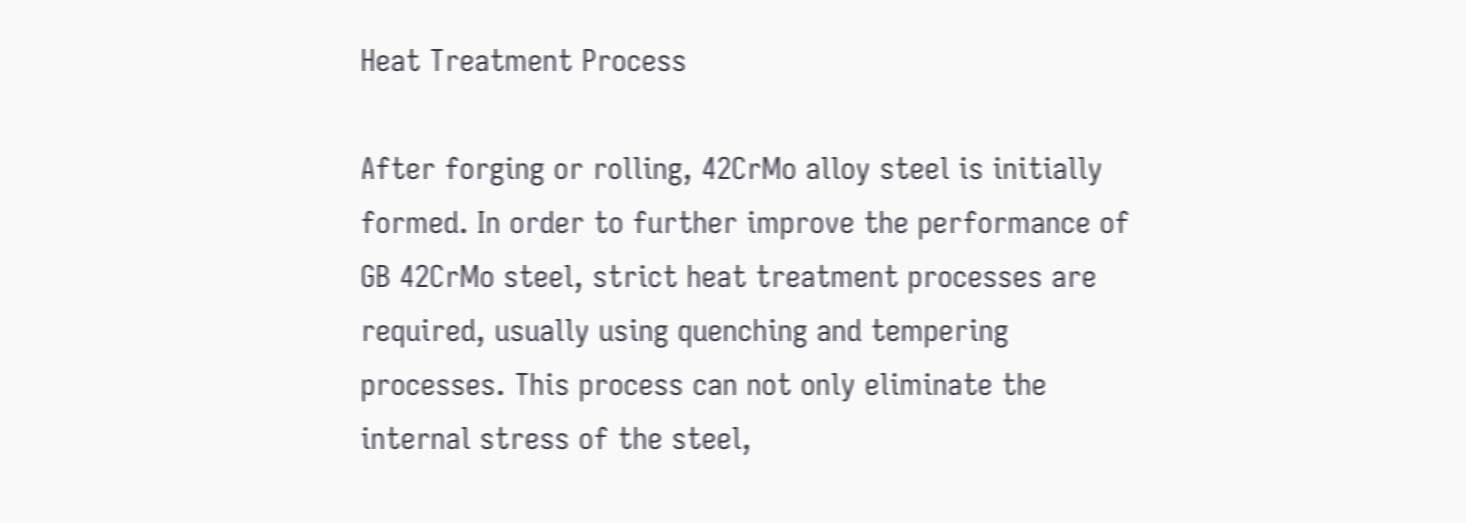Heat Treatment Process

After forging or rolling, 42CrMo alloy steel is initially formed. In order to further improve the performance of GB 42CrMo steel, strict heat treatment processes are required, usually using quenching and tempering processes. This process can not only eliminate the internal stress of the steel,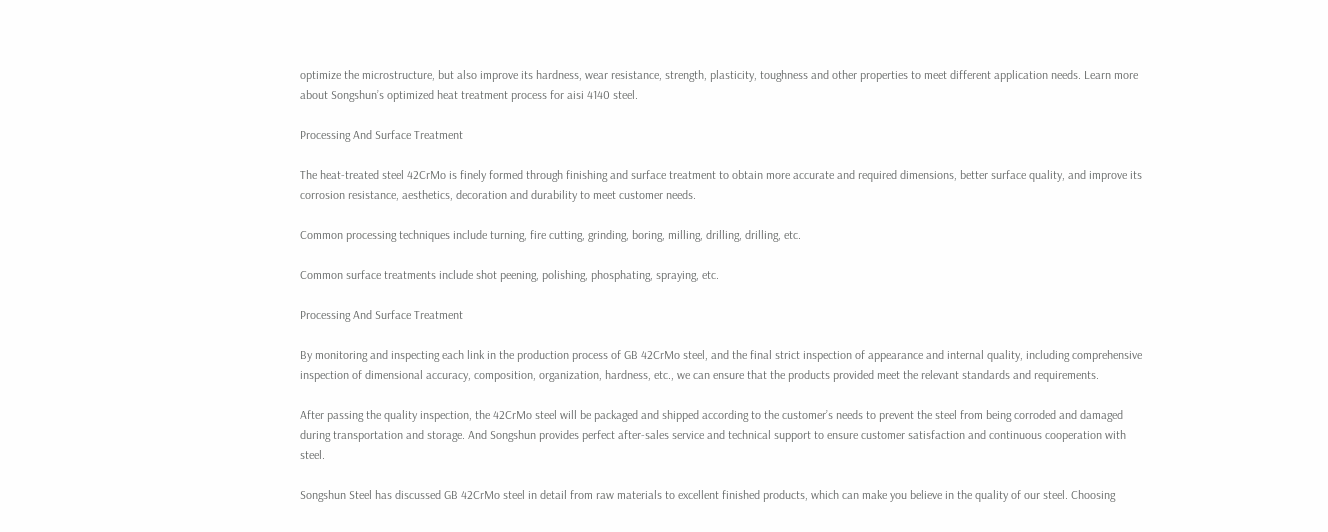optimize the microstructure, but also improve its hardness, wear resistance, strength, plasticity, toughness and other properties to meet different application needs. Learn more about Songshun’s optimized heat treatment process for aisi 4140 steel.

Processing And Surface Treatment

The heat-treated steel 42CrMo is finely formed through finishing and surface treatment to obtain more accurate and required dimensions, better surface quality, and improve its corrosion resistance, aesthetics, decoration and durability to meet customer needs.

Common processing techniques include turning, fire cutting, grinding, boring, milling, drilling, drilling, etc.

Common surface treatments include shot peening, polishing, phosphating, spraying, etc.

Processing And Surface Treatment

By monitoring and inspecting each link in the production process of GB 42CrMo steel, and the final strict inspection of appearance and internal quality, including comprehensive inspection of dimensional accuracy, composition, organization, hardness, etc., we can ensure that the products provided meet the relevant standards and requirements.

After passing the quality inspection, the 42CrMo steel will be packaged and shipped according to the customer’s needs to prevent the steel from being corroded and damaged during transportation and storage. And Songshun provides perfect after-sales service and technical support to ensure customer satisfaction and continuous cooperation with steel.

Songshun Steel has discussed GB 42CrMo steel in detail from raw materials to excellent finished products, which can make you believe in the quality of our steel. Choosing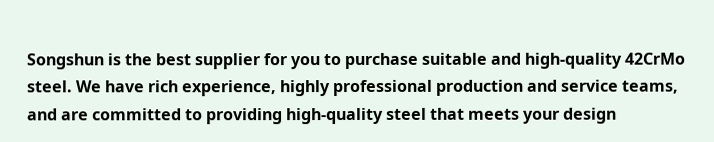Songshun is the best supplier for you to purchase suitable and high-quality 42CrMo steel. We have rich experience, highly professional production and service teams, and are committed to providing high-quality steel that meets your design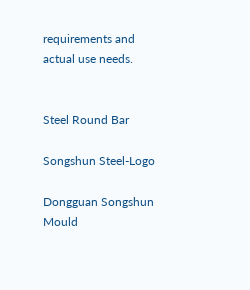requirements and actual use needs.


Steel Round Bar

Songshun Steel-Logo

Dongguan Songshun Mould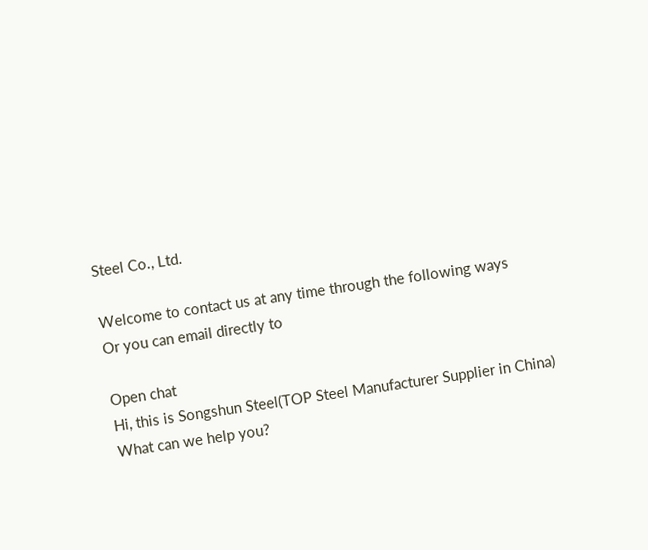Steel Co., Ltd.

Welcome to contact us at any time through the following ways
Or you can email directly to

Open chat
Hi, this is Songshun Steel(TOP Steel Manufacturer Supplier in China)
What can we help you?